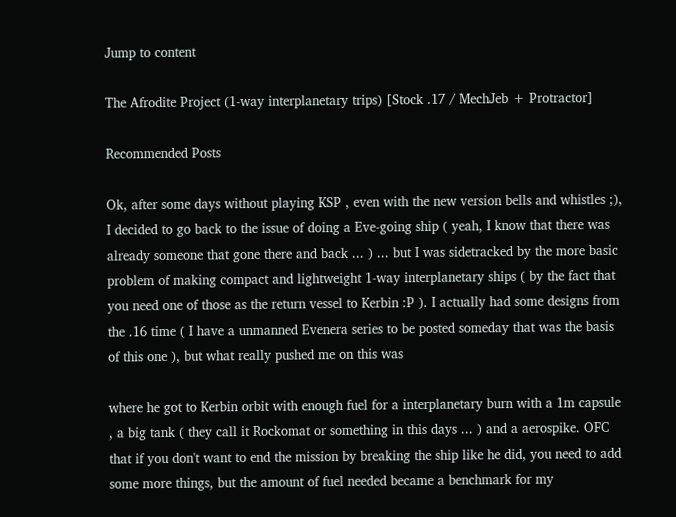Jump to content

The Afrodite Project (1-way interplanetary trips) [Stock .17 / MechJeb + Protractor]

Recommended Posts

Ok, after some days without playing KSP , even with the new version bells and whistles ;), I decided to go back to the issue of doing a Eve-going ship ( yeah, I know that there was already someone that gone there and back ... ) ... but I was sidetracked by the more basic problem of making compact and lightweight 1-way interplanetary ships ( by the fact that you need one of those as the return vessel to Kerbin :P ). I actually had some designs from the .16 time ( I have a unmanned Evenera series to be posted someday that was the basis of this one ), but what really pushed me on this was

where he got to Kerbin orbit with enough fuel for a interplanetary burn with a 1m capsule , a big tank ( they call it Rockomat or something in this days ... ) and a aerospike. OFC that if you don't want to end the mission by breaking the ship like he did, you need to add some more things, but the amount of fuel needed became a benchmark for my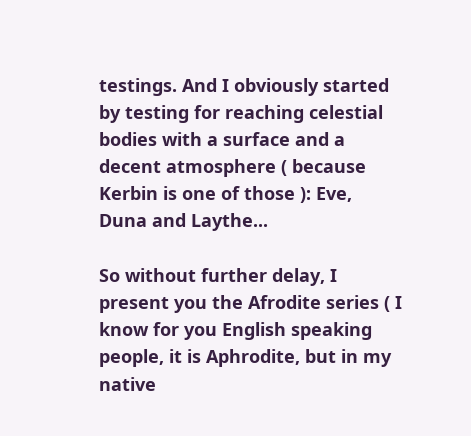testings. And I obviously started by testing for reaching celestial bodies with a surface and a decent atmosphere ( because Kerbin is one of those ): Eve, Duna and Laythe...

So without further delay, I present you the Afrodite series ( I know for you English speaking people, it is Aphrodite, but in my native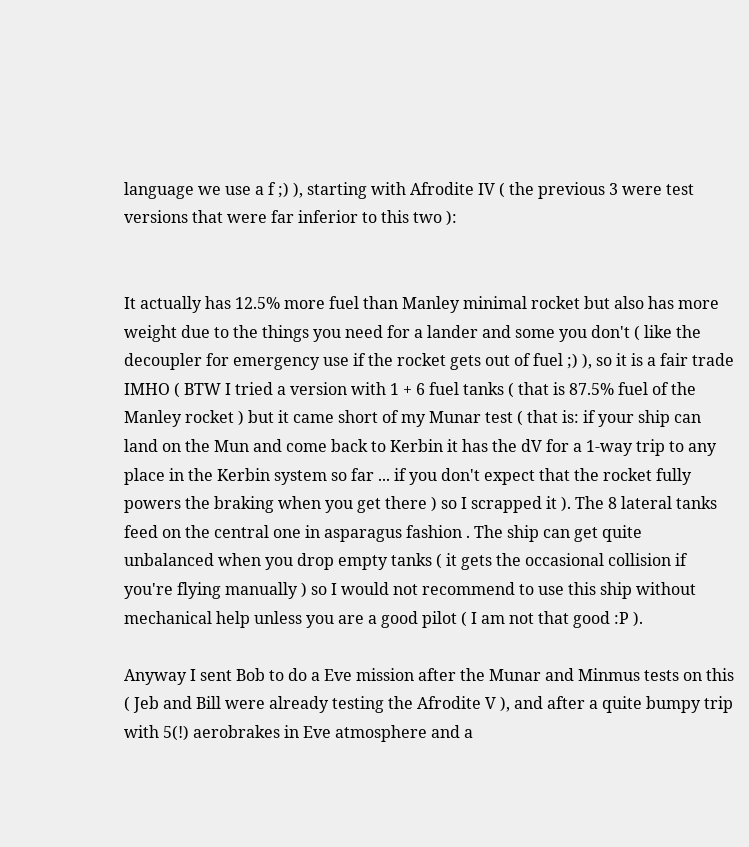language we use a f ;) ), starting with Afrodite IV ( the previous 3 were test versions that were far inferior to this two ):


It actually has 12.5% more fuel than Manley minimal rocket but also has more weight due to the things you need for a lander and some you don't ( like the decoupler for emergency use if the rocket gets out of fuel ;) ), so it is a fair trade IMHO ( BTW I tried a version with 1 + 6 fuel tanks ( that is 87.5% fuel of the Manley rocket ) but it came short of my Munar test ( that is: if your ship can land on the Mun and come back to Kerbin it has the dV for a 1-way trip to any place in the Kerbin system so far ... if you don't expect that the rocket fully powers the braking when you get there ) so I scrapped it ). The 8 lateral tanks feed on the central one in asparagus fashion . The ship can get quite unbalanced when you drop empty tanks ( it gets the occasional collision if you're flying manually ) so I would not recommend to use this ship without mechanical help unless you are a good pilot ( I am not that good :P ).

Anyway I sent Bob to do a Eve mission after the Munar and Minmus tests on this ( Jeb and Bill were already testing the Afrodite V ), and after a quite bumpy trip with 5(!) aerobrakes in Eve atmosphere and a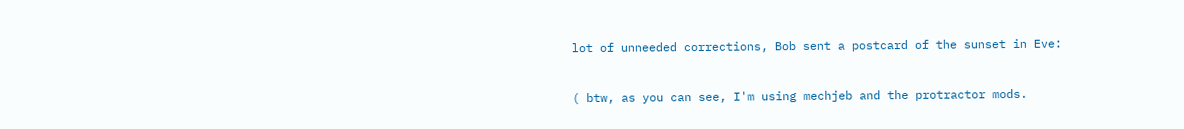lot of unneeded corrections, Bob sent a postcard of the sunset in Eve:


( btw, as you can see, I'm using mechjeb and the protractor mods.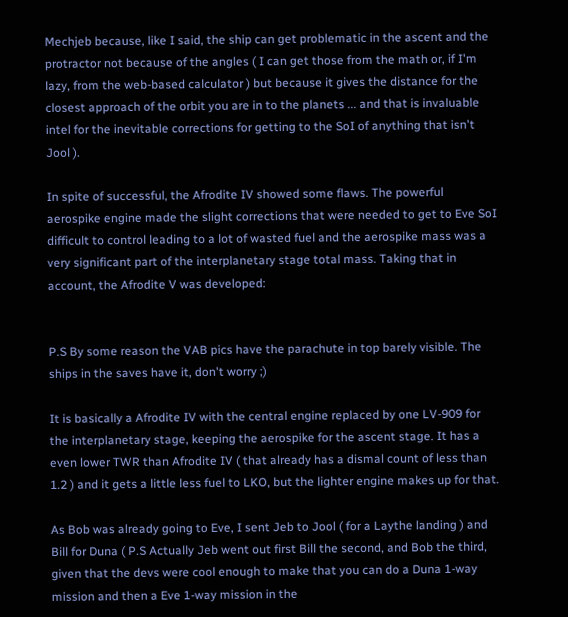Mechjeb because, like I said, the ship can get problematic in the ascent and the protractor not because of the angles ( I can get those from the math or, if I'm lazy, from the web-based calculator ) but because it gives the distance for the closest approach of the orbit you are in to the planets ... and that is invaluable intel for the inevitable corrections for getting to the SoI of anything that isn't Jool ).

In spite of successful, the Afrodite IV showed some flaws. The powerful aerospike engine made the slight corrections that were needed to get to Eve SoI difficult to control leading to a lot of wasted fuel and the aerospike mass was a very significant part of the interplanetary stage total mass. Taking that in account, the Afrodite V was developed:


P.S By some reason the VAB pics have the parachute in top barely visible. The ships in the saves have it, don't worry ;)

It is basically a Afrodite IV with the central engine replaced by one LV-909 for the interplanetary stage, keeping the aerospike for the ascent stage. It has a even lower TWR than Afrodite IV ( that already has a dismal count of less than 1.2 ) and it gets a little less fuel to LKO, but the lighter engine makes up for that.

As Bob was already going to Eve, I sent Jeb to Jool ( for a Laythe landing ) and Bill for Duna ( P.S Actually Jeb went out first Bill the second, and Bob the third, given that the devs were cool enough to make that you can do a Duna 1-way mission and then a Eve 1-way mission in the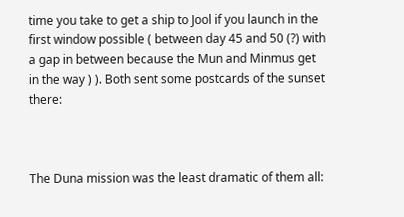time you take to get a ship to Jool if you launch in the first window possible ( between day 45 and 50 (?) with a gap in between because the Mun and Minmus get in the way ) ). Both sent some postcards of the sunset there:



The Duna mission was the least dramatic of them all: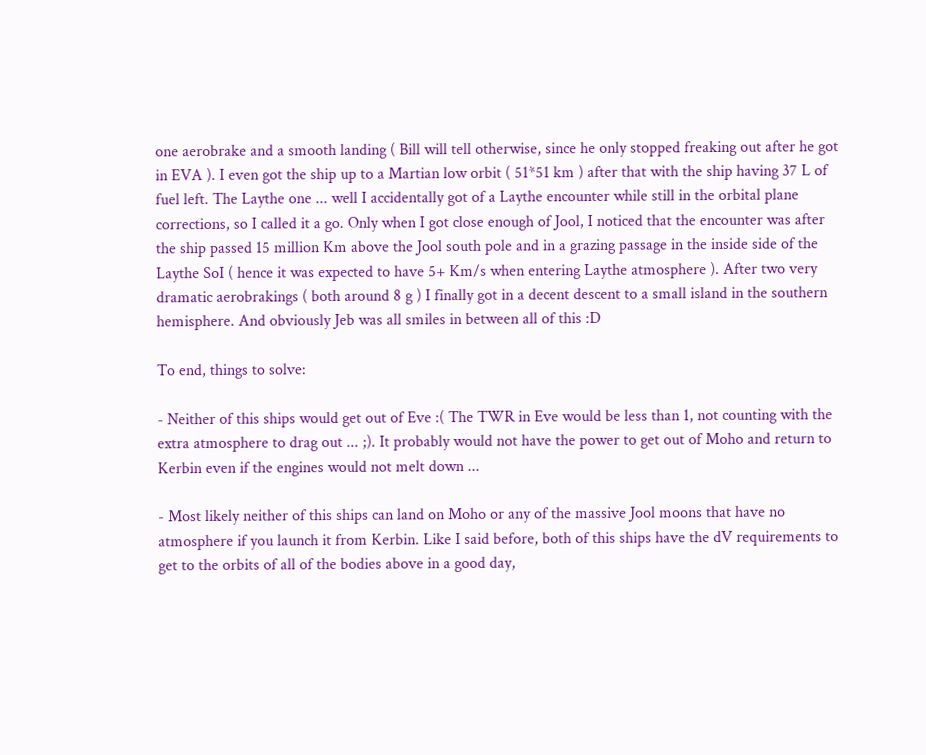one aerobrake and a smooth landing ( Bill will tell otherwise, since he only stopped freaking out after he got in EVA ). I even got the ship up to a Martian low orbit ( 51*51 km ) after that with the ship having 37 L of fuel left. The Laythe one ... well I accidentally got of a Laythe encounter while still in the orbital plane corrections, so I called it a go. Only when I got close enough of Jool, I noticed that the encounter was after the ship passed 15 million Km above the Jool south pole and in a grazing passage in the inside side of the Laythe SoI ( hence it was expected to have 5+ Km/s when entering Laythe atmosphere ). After two very dramatic aerobrakings ( both around 8 g ) I finally got in a decent descent to a small island in the southern hemisphere. And obviously Jeb was all smiles in between all of this :D

To end, things to solve:

- Neither of this ships would get out of Eve :( The TWR in Eve would be less than 1, not counting with the extra atmosphere to drag out ... ;). It probably would not have the power to get out of Moho and return to Kerbin even if the engines would not melt down ...

- Most likely neither of this ships can land on Moho or any of the massive Jool moons that have no atmosphere if you launch it from Kerbin. Like I said before, both of this ships have the dV requirements to get to the orbits of all of the bodies above in a good day,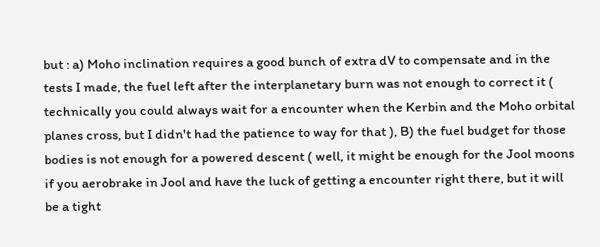but : a) Moho inclination requires a good bunch of extra dV to compensate and in the tests I made, the fuel left after the interplanetary burn was not enough to correct it ( technically you could always wait for a encounter when the Kerbin and the Moho orbital planes cross, but I didn't had the patience to way for that ), B) the fuel budget for those bodies is not enough for a powered descent ( well, it might be enough for the Jool moons if you aerobrake in Jool and have the luck of getting a encounter right there, but it will be a tight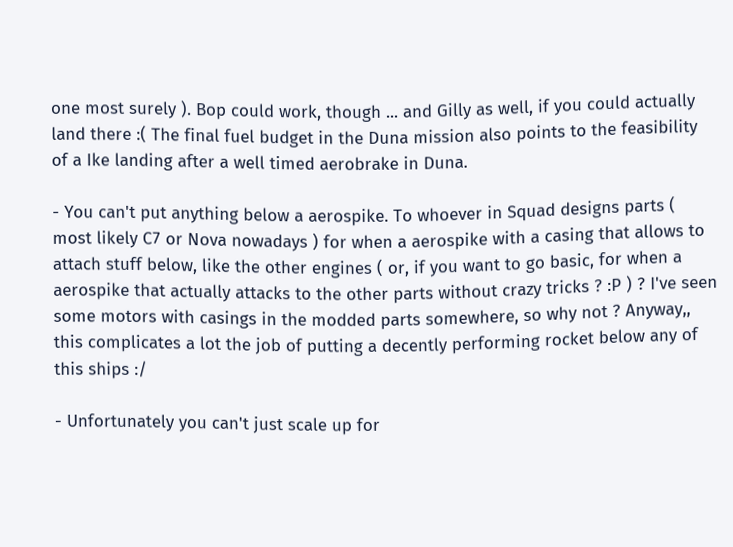one most surely ). Bop could work, though ... and Gilly as well, if you could actually land there :( The final fuel budget in the Duna mission also points to the feasibility of a Ike landing after a well timed aerobrake in Duna.

- You can't put anything below a aerospike. To whoever in Squad designs parts ( most likely C7 or Nova nowadays ) for when a aerospike with a casing that allows to attach stuff below, like the other engines ( or, if you want to go basic, for when a aerospike that actually attacks to the other parts without crazy tricks ? :P ) ? I've seen some motors with casings in the modded parts somewhere, so why not ? Anyway,, this complicates a lot the job of putting a decently performing rocket below any of this ships :/

- Unfortunately you can't just scale up for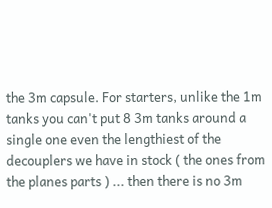the 3m capsule. For starters, unlike the 1m tanks you can't put 8 3m tanks around a single one even the lengthiest of the decouplers we have in stock ( the ones from the planes parts ) ... then there is no 3m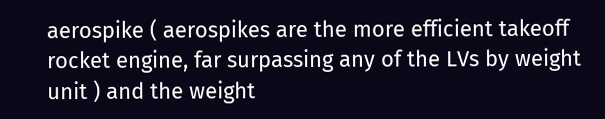aerospike ( aerospikes are the more efficient takeoff rocket engine, far surpassing any of the LVs by weight unit ) and the weight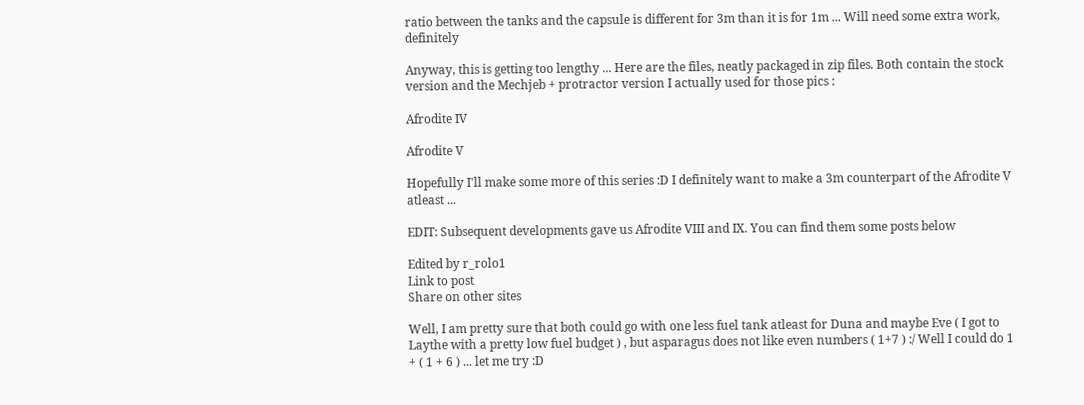ratio between the tanks and the capsule is different for 3m than it is for 1m ... Will need some extra work, definitely

Anyway, this is getting too lengthy ... Here are the files, neatly packaged in zip files. Both contain the stock version and the Mechjeb + protractor version I actually used for those pics :

Afrodite IV

Afrodite V

Hopefully I'll make some more of this series :D I definitely want to make a 3m counterpart of the Afrodite V atleast ...

EDIT: Subsequent developments gave us Afrodite VIII and IX. You can find them some posts below

Edited by r_rolo1
Link to post
Share on other sites

Well, I am pretty sure that both could go with one less fuel tank atleast for Duna and maybe Eve ( I got to Laythe with a pretty low fuel budget ) , but asparagus does not like even numbers ( 1+7 ) :/ Well I could do 1 + ( 1 + 6 ) ... let me try :D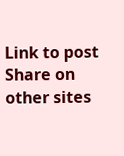Link to post
Share on other sites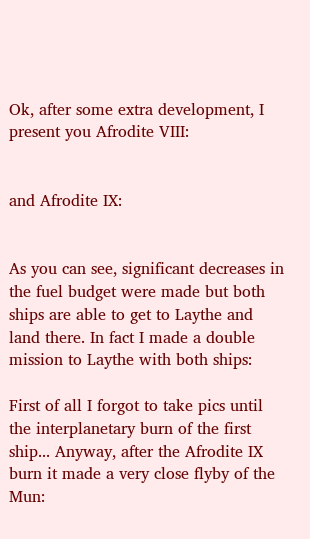Ok, after some extra development, I present you Afrodite VIII:


and Afrodite IX:


As you can see, significant decreases in the fuel budget were made but both ships are able to get to Laythe and land there. In fact I made a double mission to Laythe with both ships:

First of all I forgot to take pics until the interplanetary burn of the first ship... Anyway, after the Afrodite IX burn it made a very close flyby of the Mun: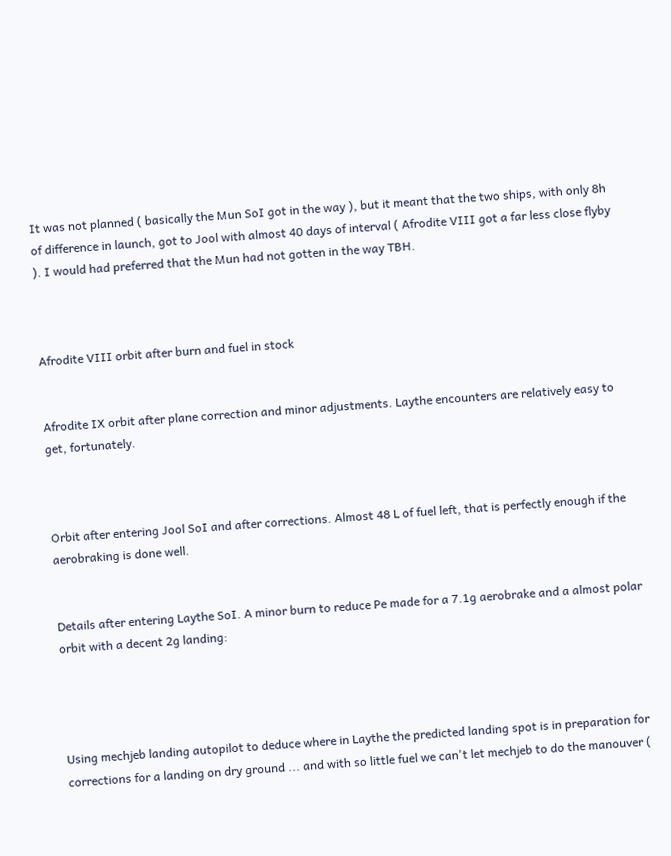It was not planned ( basically the Mun SoI got in the way ), but it meant that the two ships, with only 8h of difference in launch, got to Jool with almost 40 days of interval ( Afrodite VIII got a far less close flyby ). I would had preferred that the Mun had not gotten in the way TBH.



Afrodite VIII orbit after burn and fuel in stock


Afrodite IX orbit after plane correction and minor adjustments. Laythe encounters are relatively easy to get, fortunately.



Orbit after entering Jool SoI and after corrections. Almost 48 L of fuel left, that is perfectly enough if the aerobraking is done well.


Details after entering Laythe SoI. A minor burn to reduce Pe made for a 7.1g aerobrake and a almost polar orbit with a decent 2g landing:




Using mechjeb landing autopilot to deduce where in Laythe the predicted landing spot is in preparation for corrections for a landing on dry ground ... and with so little fuel we can't let mechjeb to do the manouver (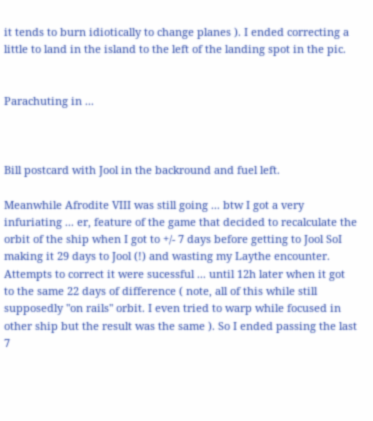it tends to burn idiotically to change planes ). I ended correcting a little to land in the island to the left of the landing spot in the pic.


Parachuting in ...



Bill postcard with Jool in the backround and fuel left.

Meanwhile Afrodite VIII was still going ... btw I got a very infuriating ... er, feature of the game that decided to recalculate the orbit of the ship when I got to +/- 7 days before getting to Jool SoI making it 29 days to Jool (!) and wasting my Laythe encounter. Attempts to correct it were sucessful ... until 12h later when it got to the same 22 days of difference ( note, all of this while still supposedly "on rails" orbit. I even tried to warp while focused in other ship but the result was the same ). So I ended passing the last 7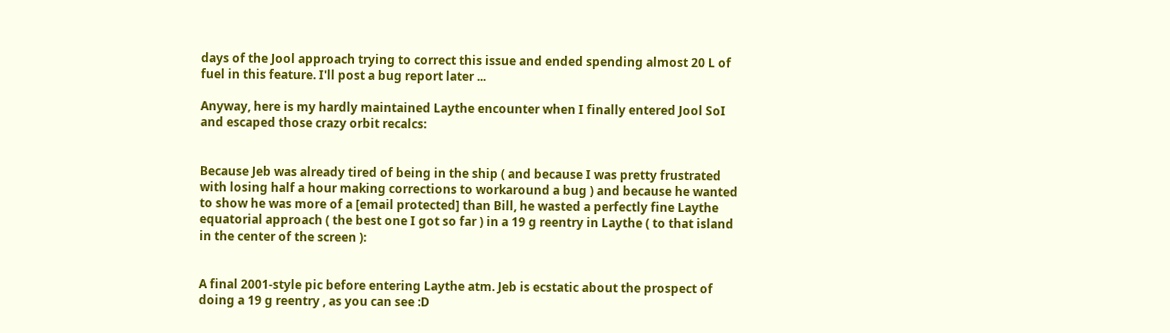days of the Jool approach trying to correct this issue and ended spending almost 20 L of fuel in this feature. I'll post a bug report later ...

Anyway, here is my hardly maintained Laythe encounter when I finally entered Jool SoI and escaped those crazy orbit recalcs:


Because Jeb was already tired of being in the ship ( and because I was pretty frustrated with losing half a hour making corrections to workaround a bug ) and because he wanted to show he was more of a [email protected] than Bill, he wasted a perfectly fine Laythe equatorial approach ( the best one I got so far ) in a 19 g reentry in Laythe ( to that island in the center of the screen ):


A final 2001-style pic before entering Laythe atm. Jeb is ecstatic about the prospect of doing a 19 g reentry , as you can see :D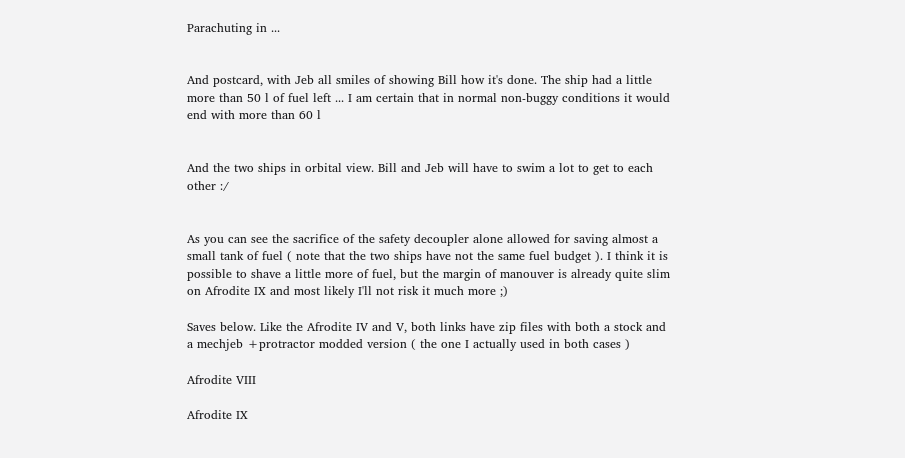Parachuting in ...


And postcard, with Jeb all smiles of showing Bill how it's done. The ship had a little more than 50 l of fuel left ... I am certain that in normal non-buggy conditions it would end with more than 60 l


And the two ships in orbital view. Bill and Jeb will have to swim a lot to get to each other :/


As you can see the sacrifice of the safety decoupler alone allowed for saving almost a small tank of fuel ( note that the two ships have not the same fuel budget ). I think it is possible to shave a little more of fuel, but the margin of manouver is already quite slim on Afrodite IX and most likely I'll not risk it much more ;)

Saves below. Like the Afrodite IV and V, both links have zip files with both a stock and a mechjeb +protractor modded version ( the one I actually used in both cases )

Afrodite VIII

Afrodite IX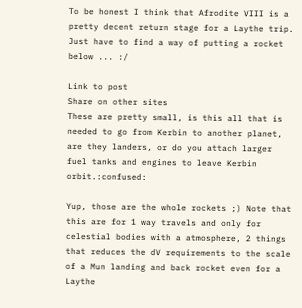To be honest I think that Afrodite VIII is a pretty decent return stage for a Laythe trip. Just have to find a way of putting a rocket below ... :/

Link to post
Share on other sites
These are pretty small, is this all that is needed to go from Kerbin to another planet, are they landers, or do you attach larger fuel tanks and engines to leave Kerbin orbit.:confused:

Yup, those are the whole rockets ;) Note that this are for 1 way travels and only for celestial bodies with a atmosphere, 2 things that reduces the dV requirements to the scale of a Mun landing and back rocket even for a Laythe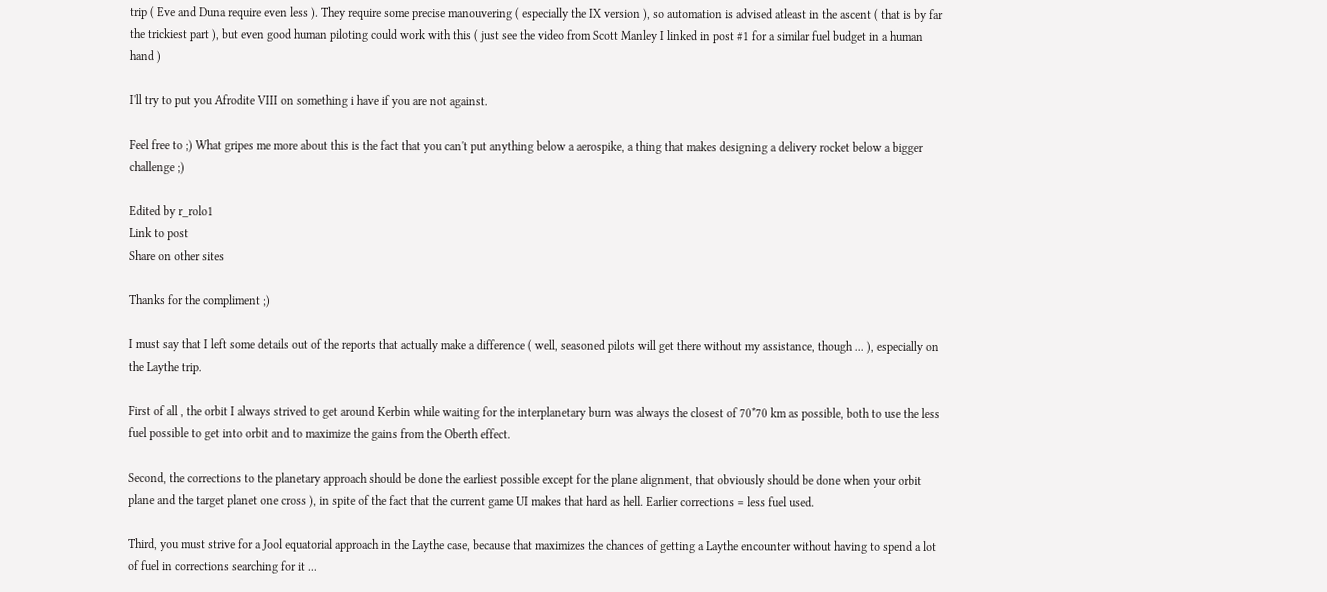trip ( Eve and Duna require even less ). They require some precise manouvering ( especially the IX version ), so automation is advised atleast in the ascent ( that is by far the trickiest part ), but even good human piloting could work with this ( just see the video from Scott Manley I linked in post #1 for a similar fuel budget in a human hand )

I'll try to put you Afrodite VIII on something i have if you are not against.

Feel free to ;) What gripes me more about this is the fact that you can't put anything below a aerospike, a thing that makes designing a delivery rocket below a bigger challenge ;)

Edited by r_rolo1
Link to post
Share on other sites

Thanks for the compliment ;)

I must say that I left some details out of the reports that actually make a difference ( well, seasoned pilots will get there without my assistance, though ... ), especially on the Laythe trip.

First of all , the orbit I always strived to get around Kerbin while waiting for the interplanetary burn was always the closest of 70*70 km as possible, both to use the less fuel possible to get into orbit and to maximize the gains from the Oberth effect.

Second, the corrections to the planetary approach should be done the earliest possible except for the plane alignment, that obviously should be done when your orbit plane and the target planet one cross ), in spite of the fact that the current game UI makes that hard as hell. Earlier corrections = less fuel used.

Third, you must strive for a Jool equatorial approach in the Laythe case, because that maximizes the chances of getting a Laythe encounter without having to spend a lot of fuel in corrections searching for it ...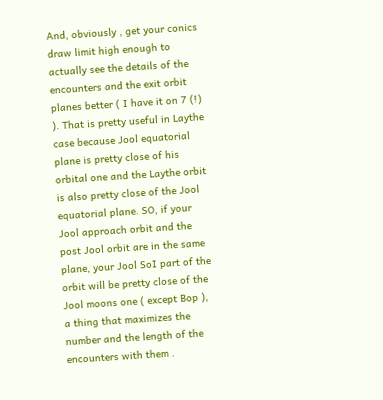And, obviously , get your conics draw limit high enough to actually see the details of the encounters and the exit orbit planes better ( I have it on 7 (!) ). That is pretty useful in Laythe case because Jool equatorial plane is pretty close of his orbital one and the Laythe orbit is also pretty close of the Jool equatorial plane. SO, if your Jool approach orbit and the post Jool orbit are in the same plane, your Jool SoI part of the orbit will be pretty close of the Jool moons one ( except Bop ), a thing that maximizes the number and the length of the encounters with them .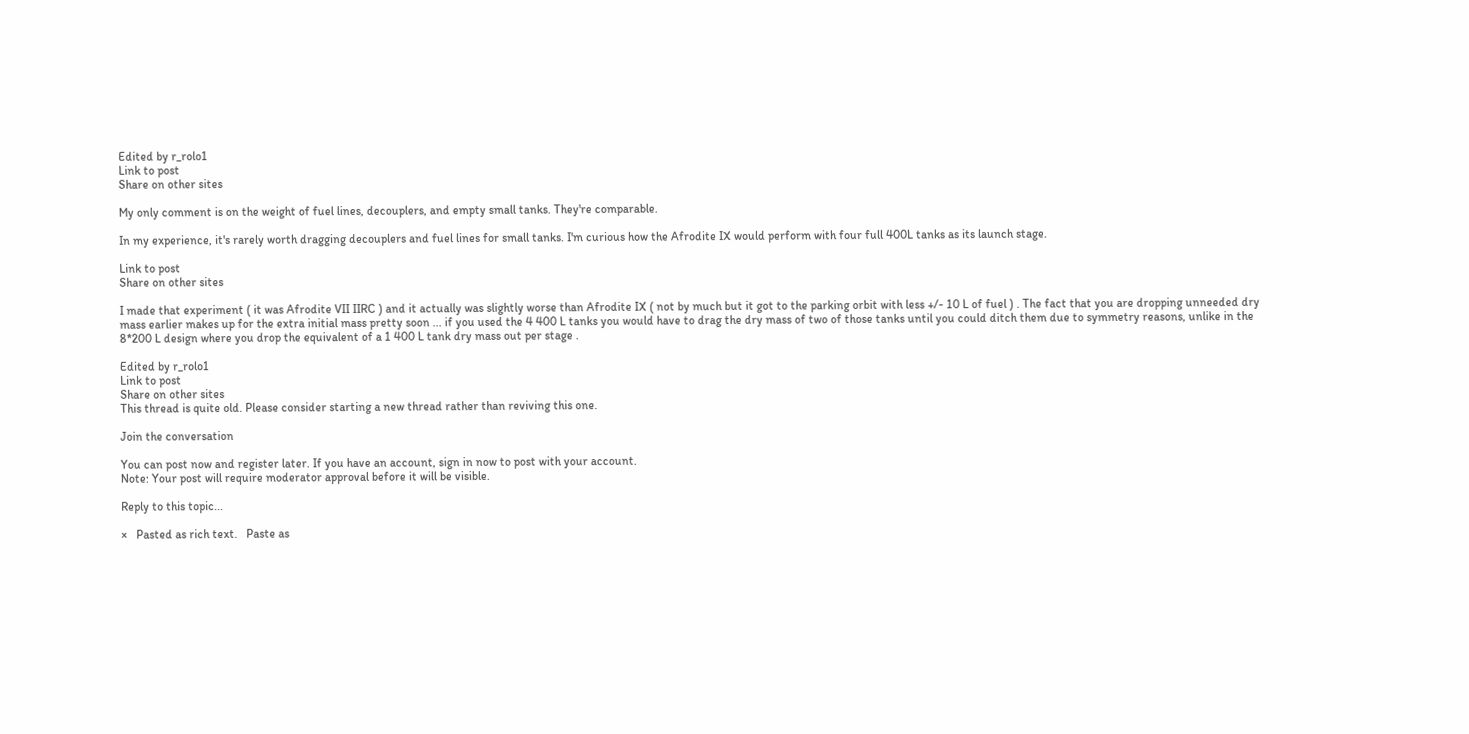Edited by r_rolo1
Link to post
Share on other sites

My only comment is on the weight of fuel lines, decouplers, and empty small tanks. They're comparable.

In my experience, it's rarely worth dragging decouplers and fuel lines for small tanks. I'm curious how the Afrodite IX would perform with four full 400L tanks as its launch stage.

Link to post
Share on other sites

I made that experiment ( it was Afrodite VII IIRC ) and it actually was slightly worse than Afrodite IX ( not by much but it got to the parking orbit with less +/- 10 L of fuel ) . The fact that you are dropping unneeded dry mass earlier makes up for the extra initial mass pretty soon ... if you used the 4 400 L tanks you would have to drag the dry mass of two of those tanks until you could ditch them due to symmetry reasons, unlike in the 8*200 L design where you drop the equivalent of a 1 400 L tank dry mass out per stage .

Edited by r_rolo1
Link to post
Share on other sites
This thread is quite old. Please consider starting a new thread rather than reviving this one.

Join the conversation

You can post now and register later. If you have an account, sign in now to post with your account.
Note: Your post will require moderator approval before it will be visible.

Reply to this topic...

×   Pasted as rich text.   Paste as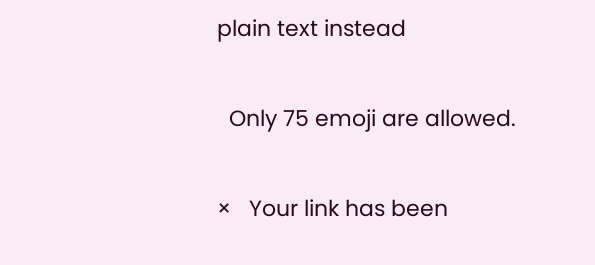plain text instead

  Only 75 emoji are allowed.

×   Your link has been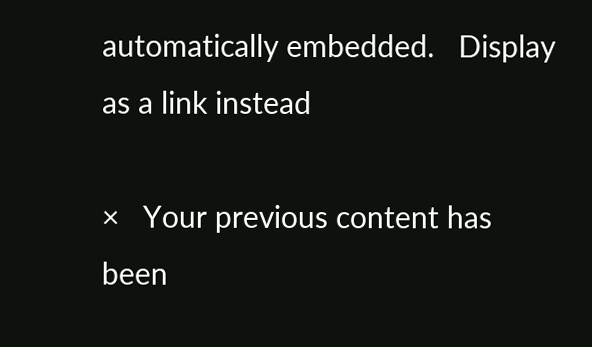automatically embedded.   Display as a link instead

×   Your previous content has been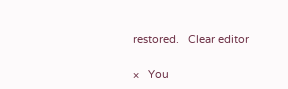restored.   Clear editor

×   You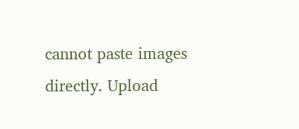cannot paste images directly. Upload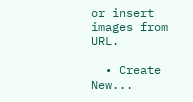or insert images from URL.

  • Create New...